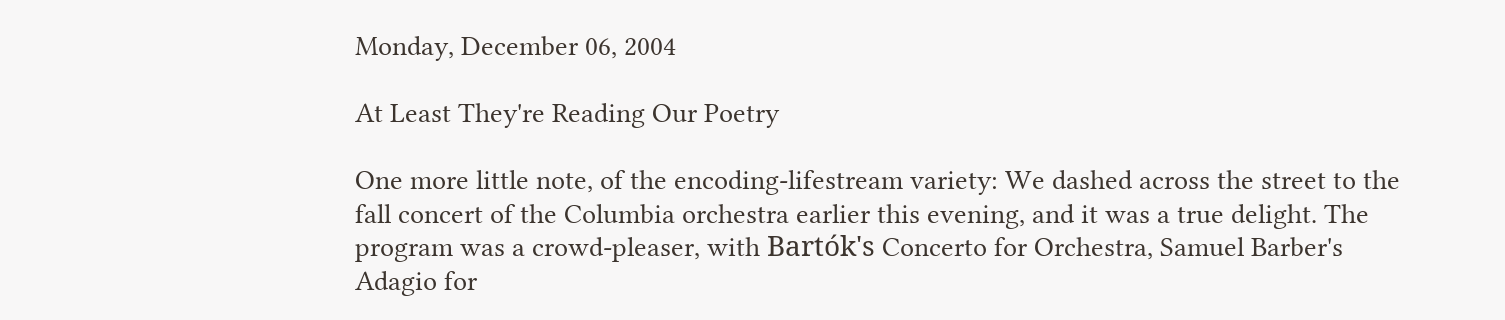Monday, December 06, 2004

At Least They're Reading Our Poetry

One more little note, of the encoding-lifestream variety: We dashed across the street to the fall concert of the Columbia orchestra earlier this evening, and it was a true delight. The program was a crowd-pleaser, with Bartók's Concerto for Orchestra, Samuel Barber's Adagio for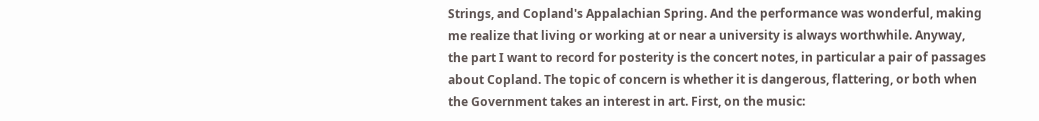Strings, and Copland's Appalachian Spring. And the performance was wonderful, making me realize that living or working at or near a university is always worthwhile. Anyway, the part I want to record for posterity is the concert notes, in particular a pair of passages about Copland. The topic of concern is whether it is dangerous, flattering, or both when the Government takes an interest in art. First, on the music: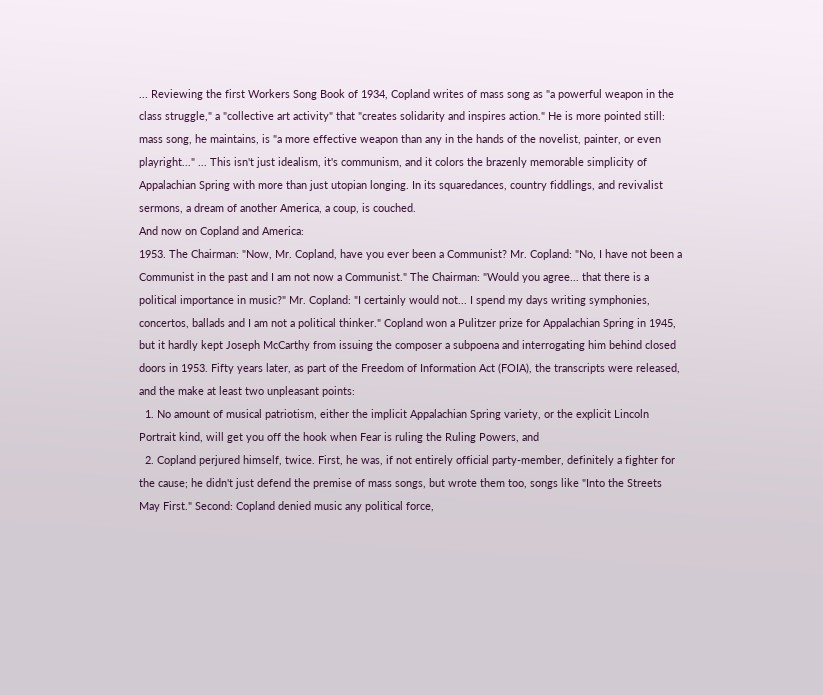... Reviewing the first Workers Song Book of 1934, Copland writes of mass song as "a powerful weapon in the class struggle," a "collective art activity" that "creates solidarity and inspires action." He is more pointed still: mass song, he maintains, is "a more effective weapon than any in the hands of the novelist, painter, or even playright..." ... This isn't just idealism, it's communism, and it colors the brazenly memorable simplicity of Appalachian Spring with more than just utopian longing. In its squaredances, country fiddlings, and revivalist sermons, a dream of another America, a coup, is couched.
And now on Copland and America:
1953. The Chairman: "Now, Mr. Copland, have you ever been a Communist? Mr. Copland: "No, I have not been a Communist in the past and I am not now a Communist." The Chairman: "Would you agree... that there is a political importance in music?" Mr. Copland: "I certainly would not... I spend my days writing symphonies, concertos, ballads and I am not a political thinker." Copland won a Pulitzer prize for Appalachian Spring in 1945, but it hardly kept Joseph McCarthy from issuing the composer a subpoena and interrogating him behind closed doors in 1953. Fifty years later, as part of the Freedom of Information Act (FOIA), the transcripts were released, and the make at least two unpleasant points:
  1. No amount of musical patriotism, either the implicit Appalachian Spring variety, or the explicit Lincoln Portrait kind, will get you off the hook when Fear is ruling the Ruling Powers, and
  2. Copland perjured himself, twice. First, he was, if not entirely official party-member, definitely a fighter for the cause; he didn't just defend the premise of mass songs, but wrote them too, songs like "Into the Streets May First." Second: Copland denied music any political force,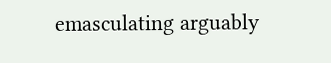emasculating arguably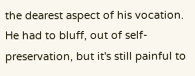the dearest aspect of his vocation.
He had to bluff, out of self-preservation, but it's still painful to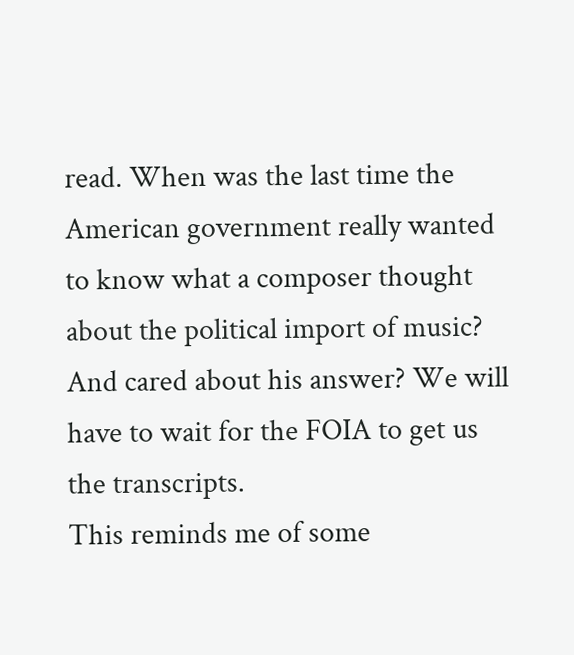read. When was the last time the American government really wanted to know what a composer thought about the political import of music? And cared about his answer? We will have to wait for the FOIA to get us the transcripts.
This reminds me of some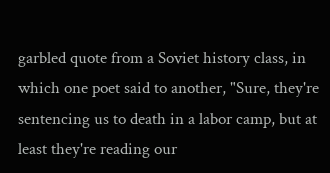garbled quote from a Soviet history class, in which one poet said to another, "Sure, they're sentencing us to death in a labor camp, but at least they're reading our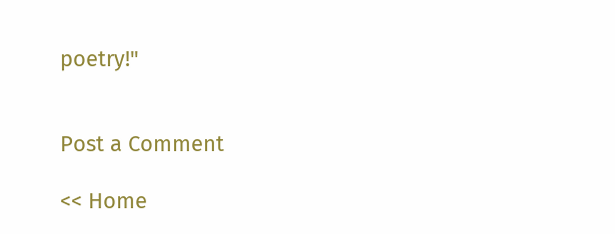poetry!"


Post a Comment

<< Home